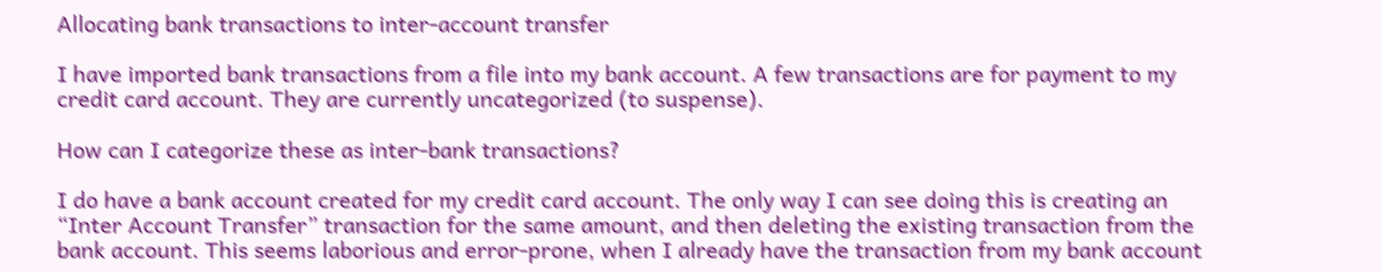Allocating bank transactions to inter-account transfer

I have imported bank transactions from a file into my bank account. A few transactions are for payment to my credit card account. They are currently uncategorized (to suspense).

How can I categorize these as inter-bank transactions?

I do have a bank account created for my credit card account. The only way I can see doing this is creating an “Inter Account Transfer” transaction for the same amount, and then deleting the existing transaction from the bank account. This seems laborious and error-prone, when I already have the transaction from my bank account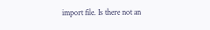import file. Is there not an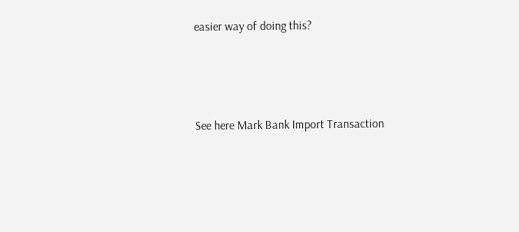easier way of doing this?



See here Mark Bank Import Transaction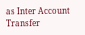as Inter Account Transfer